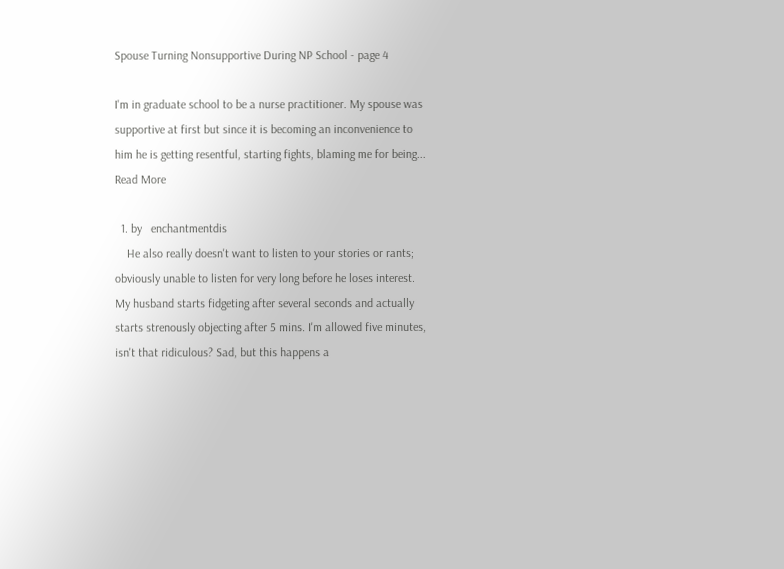Spouse Turning Nonsupportive During NP School - page 4

I'm in graduate school to be a nurse practitioner. My spouse was supportive at first but since it is becoming an inconvenience to him he is getting resentful, starting fights, blaming me for being... Read More

  1. by   enchantmentdis
    He also really doesn't want to listen to your stories or rants; obviously unable to listen for very long before he loses interest. My husband starts fidgeting after several seconds and actually starts strenously objecting after 5 mins. I'm allowed five minutes, isn't that ridiculous? Sad, but this happens a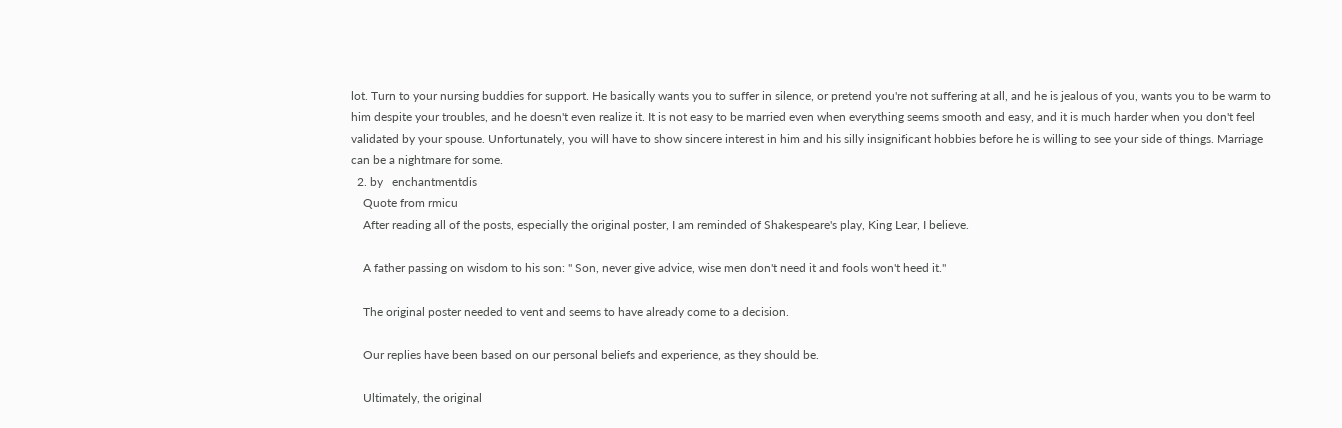lot. Turn to your nursing buddies for support. He basically wants you to suffer in silence, or pretend you're not suffering at all, and he is jealous of you, wants you to be warm to him despite your troubles, and he doesn't even realize it. It is not easy to be married even when everything seems smooth and easy, and it is much harder when you don't feel validated by your spouse. Unfortunately, you will have to show sincere interest in him and his silly insignificant hobbies before he is willing to see your side of things. Marriage can be a nightmare for some.
  2. by   enchantmentdis
    Quote from rmicu
    After reading all of the posts, especially the original poster, I am reminded of Shakespeare's play, King Lear, I believe.

    A father passing on wisdom to his son: " Son, never give advice, wise men don't need it and fools won't heed it."

    The original poster needed to vent and seems to have already come to a decision.

    Our replies have been based on our personal beliefs and experience, as they should be.

    Ultimately, the original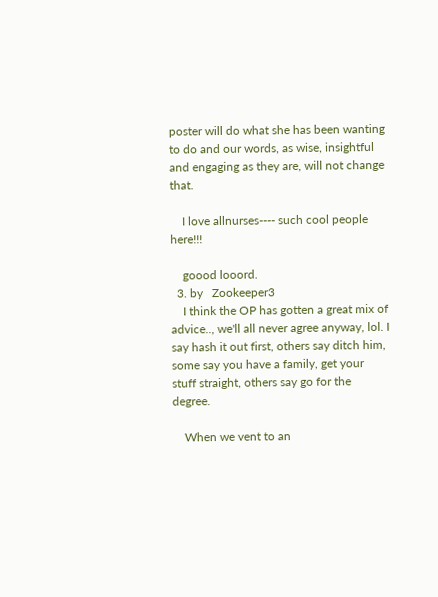poster will do what she has been wanting to do and our words, as wise, insightful and engaging as they are, will not change that.

    I love allnurses---- such cool people here!!!

    goood looord.
  3. by   Zookeeper3
    I think the OP has gotten a great mix of advice.., we'll all never agree anyway, lol. I say hash it out first, others say ditch him, some say you have a family, get your stuff straight, others say go for the degree.

    When we vent to an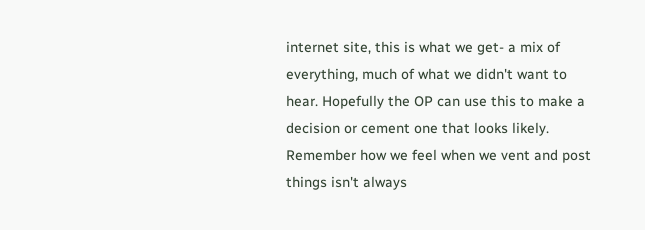internet site, this is what we get- a mix of everything, much of what we didn't want to hear. Hopefully the OP can use this to make a decision or cement one that looks likely. Remember how we feel when we vent and post things isn't always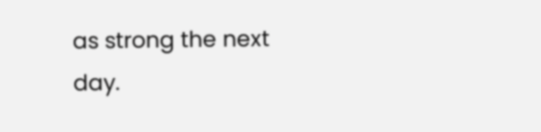as strong the next day.